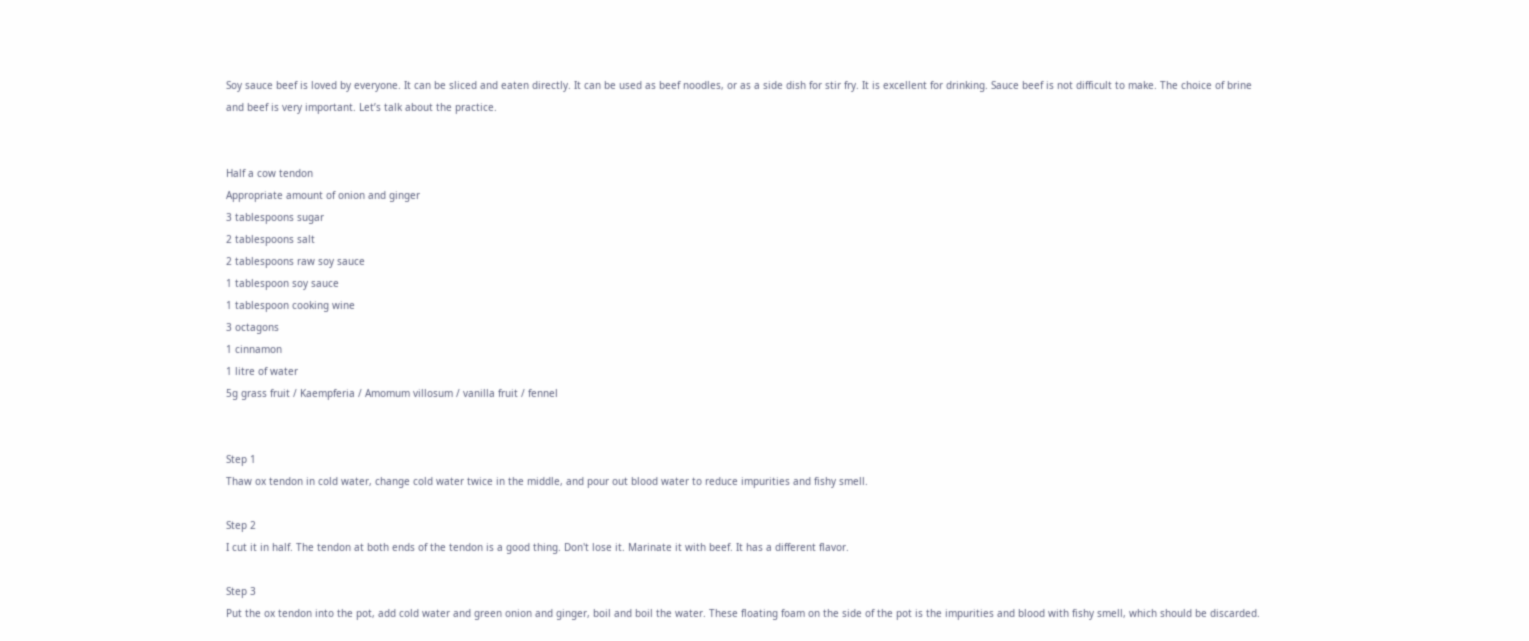Soy sauce beef is loved by everyone. It can be sliced and eaten directly. It can be used as beef noodles, or as a side dish for stir fry. It is excellent for drinking. Sauce beef is not difficult to make. The choice of brine and beef is very important. Let’s talk about the practice.


Half a cow tendon
Appropriate amount of onion and ginger
3 tablespoons sugar
2 tablespoons salt
2 tablespoons raw soy sauce
1 tablespoon soy sauce
1 tablespoon cooking wine
3 octagons
1 cinnamon
1 litre of water
5g grass fruit / Kaempferia / Amomum villosum / vanilla fruit / fennel


Step 1
Thaw ox tendon in cold water, change cold water twice in the middle, and pour out blood water to reduce impurities and fishy smell.

Step 2
I cut it in half. The tendon at both ends of the tendon is a good thing. Don't lose it. Marinate it with beef. It has a different flavor.

Step 3
Put the ox tendon into the pot, add cold water and green onion and ginger, boil and boil the water. These floating foam on the side of the pot is the impurities and blood with fishy smell, which should be discarded.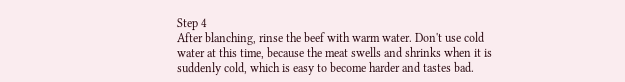Step 4
After blanching, rinse the beef with warm water. Don't use cold water at this time, because the meat swells and shrinks when it is suddenly cold, which is easy to become harder and tastes bad.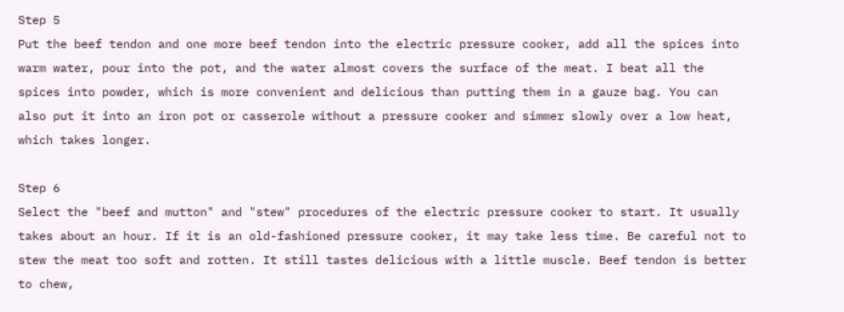Step 5
Put the beef tendon and one more beef tendon into the electric pressure cooker, add all the spices into warm water, pour into the pot, and the water almost covers the surface of the meat. I beat all the spices into powder, which is more convenient and delicious than putting them in a gauze bag. You can also put it into an iron pot or casserole without a pressure cooker and simmer slowly over a low heat, which takes longer.

Step 6
Select the "beef and mutton" and "stew" procedures of the electric pressure cooker to start. It usually takes about an hour. If it is an old-fashioned pressure cooker, it may take less time. Be careful not to stew the meat too soft and rotten. It still tastes delicious with a little muscle. Beef tendon is better to chew,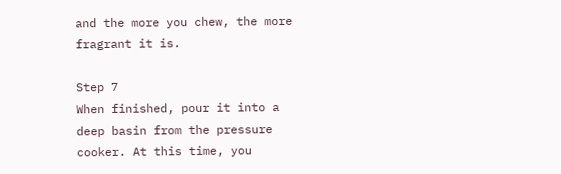and the more you chew, the more fragrant it is.

Step 7
When finished, pour it into a deep basin from the pressure cooker. At this time, you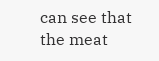can see that the meat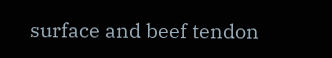surface and beef tendon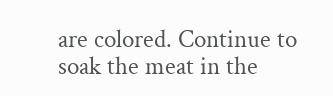are colored. Continue to soak the meat in the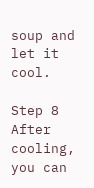soup and let it cool.

Step 8
After cooling, you can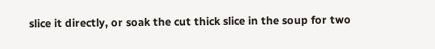slice it directly, or soak the cut thick slice in the soup for two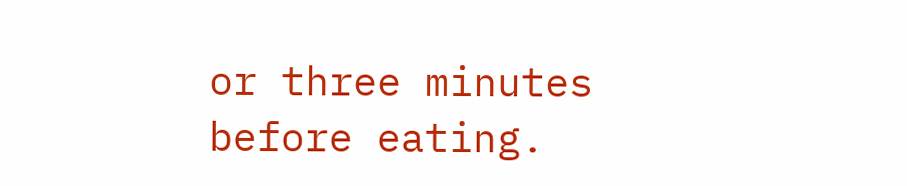or three minutes before eating.